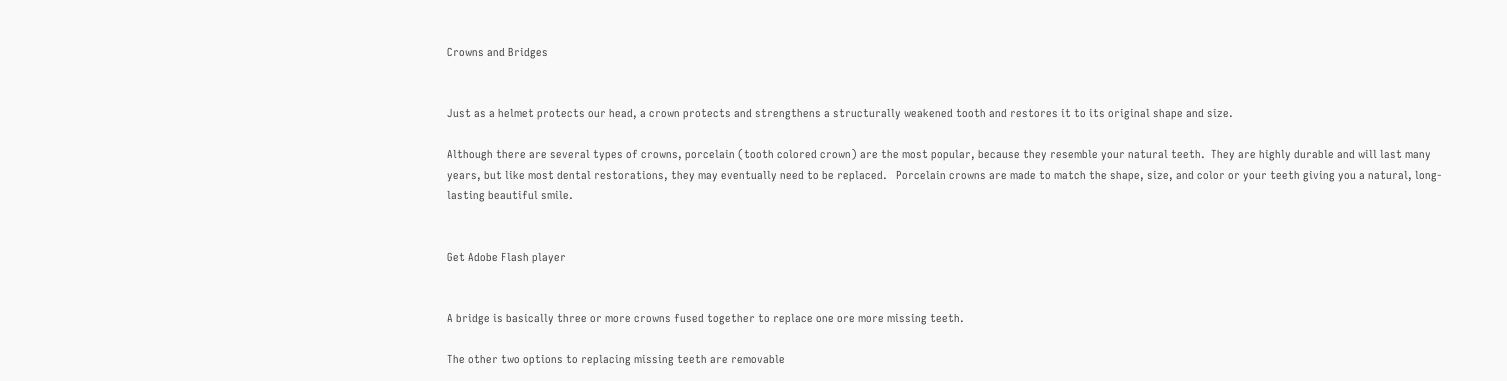Crowns and Bridges


Just as a helmet protects our head, a crown protects and strengthens a structurally weakened tooth and restores it to its original shape and size.

Although there are several types of crowns, porcelain (tooth colored crown) are the most popular, because they resemble your natural teeth.  They are highly durable and will last many years, but like most dental restorations, they may eventually need to be replaced.   Porcelain crowns are made to match the shape, size, and color or your teeth giving you a natural, long-lasting beautiful smile.


Get Adobe Flash player


A bridge is basically three or more crowns fused together to replace one ore more missing teeth.

The other two options to replacing missing teeth are removable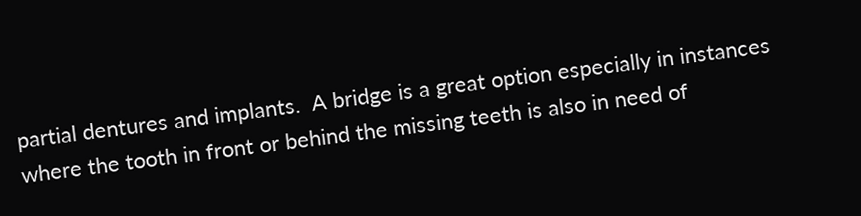partial dentures and implants.  A bridge is a great option especially in instances where the tooth in front or behind the missing teeth is also in need of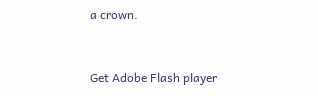a crown.


Get Adobe Flash player